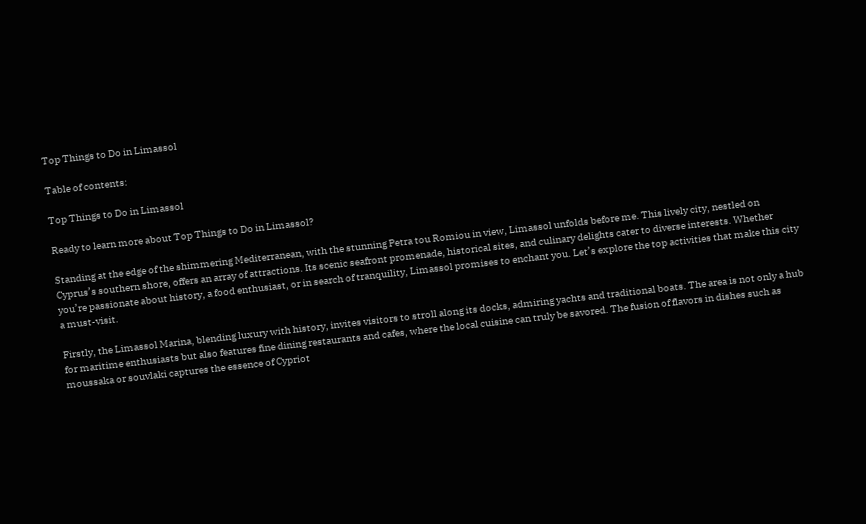Top Things to Do in Limassol

Table of contents:

Top Things to Do in Limassol

Ready to learn more about Top Things to Do in Limassol?

Standing at the edge of the shimmering Mediterranean, with the stunning Petra tou Romiou in view, Limassol unfolds before me. This lively city, nestled on Cyprus’s southern shore, offers an array of attractions. Its scenic seafront promenade, historical sites, and culinary delights cater to diverse interests. Whether you’re passionate about history, a food enthusiast, or in search of tranquility, Limassol promises to enchant you. Let’s explore the top activities that make this city a must-visit.

Firstly, the Limassol Marina, blending luxury with history, invites visitors to stroll along its docks, admiring yachts and traditional boats. The area is not only a hub for maritime enthusiasts but also features fine dining restaurants and cafes, where the local cuisine can truly be savored. The fusion of flavors in dishes such as moussaka or souvlaki captures the essence of Cypriot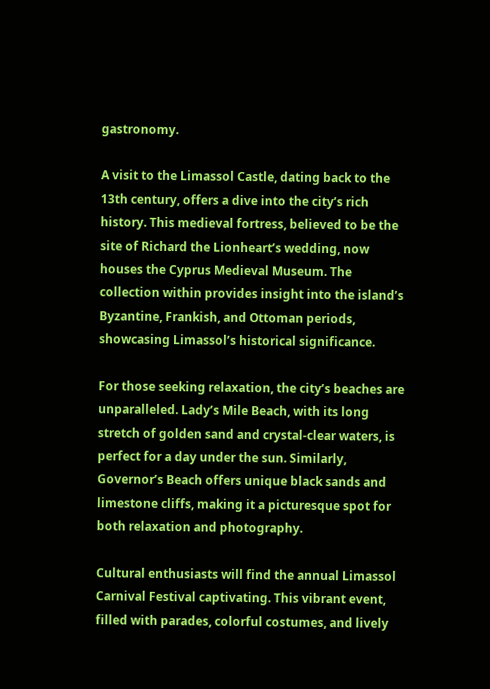gastronomy.

A visit to the Limassol Castle, dating back to the 13th century, offers a dive into the city’s rich history. This medieval fortress, believed to be the site of Richard the Lionheart’s wedding, now houses the Cyprus Medieval Museum. The collection within provides insight into the island’s Byzantine, Frankish, and Ottoman periods, showcasing Limassol’s historical significance.

For those seeking relaxation, the city’s beaches are unparalleled. Lady’s Mile Beach, with its long stretch of golden sand and crystal-clear waters, is perfect for a day under the sun. Similarly, Governor’s Beach offers unique black sands and limestone cliffs, making it a picturesque spot for both relaxation and photography.

Cultural enthusiasts will find the annual Limassol Carnival Festival captivating. This vibrant event, filled with parades, colorful costumes, and lively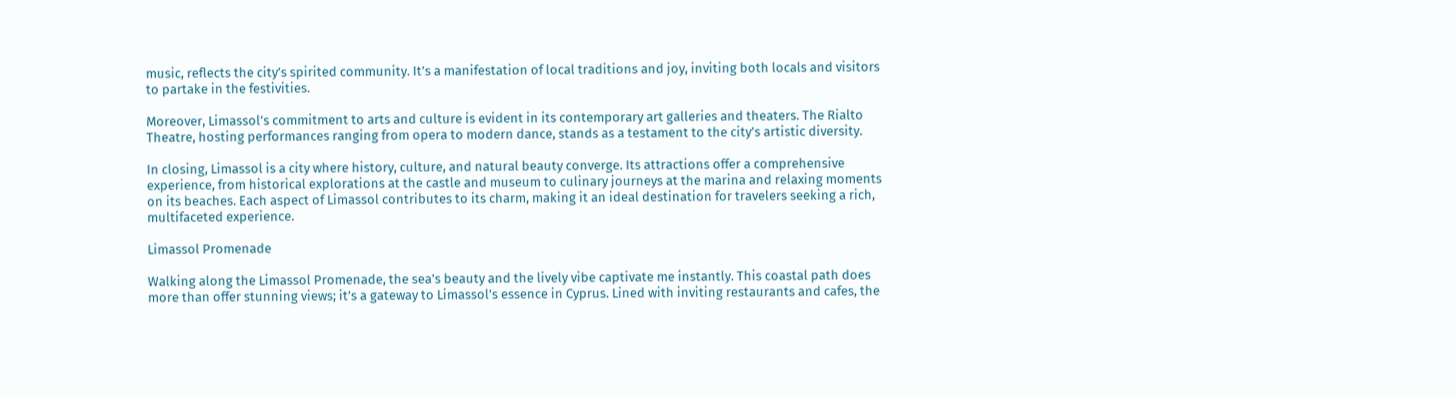music, reflects the city’s spirited community. It’s a manifestation of local traditions and joy, inviting both locals and visitors to partake in the festivities.

Moreover, Limassol’s commitment to arts and culture is evident in its contemporary art galleries and theaters. The Rialto Theatre, hosting performances ranging from opera to modern dance, stands as a testament to the city’s artistic diversity.

In closing, Limassol is a city where history, culture, and natural beauty converge. Its attractions offer a comprehensive experience, from historical explorations at the castle and museum to culinary journeys at the marina and relaxing moments on its beaches. Each aspect of Limassol contributes to its charm, making it an ideal destination for travelers seeking a rich, multifaceted experience.

Limassol Promenade

Walking along the Limassol Promenade, the sea’s beauty and the lively vibe captivate me instantly. This coastal path does more than offer stunning views; it’s a gateway to Limassol’s essence in Cyprus. Lined with inviting restaurants and cafes, the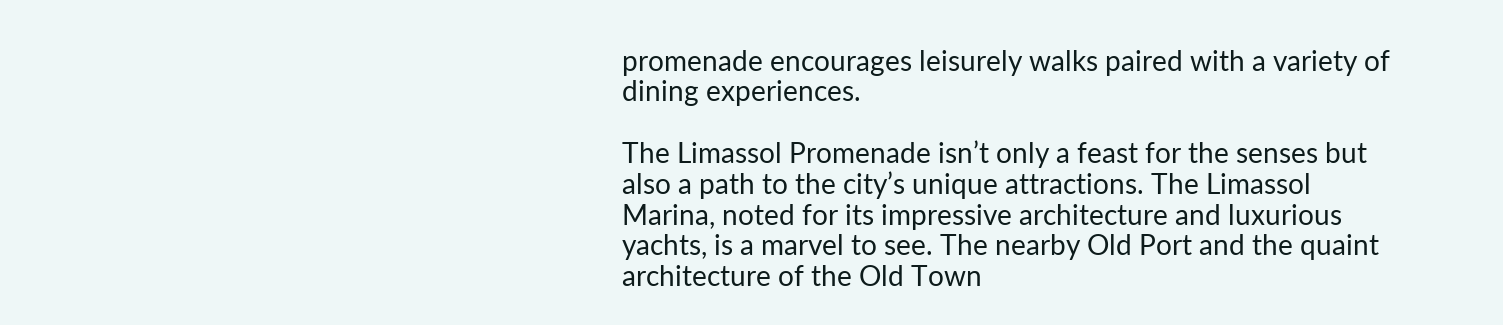promenade encourages leisurely walks paired with a variety of dining experiences.

The Limassol Promenade isn’t only a feast for the senses but also a path to the city’s unique attractions. The Limassol Marina, noted for its impressive architecture and luxurious yachts, is a marvel to see. The nearby Old Port and the quaint architecture of the Old Town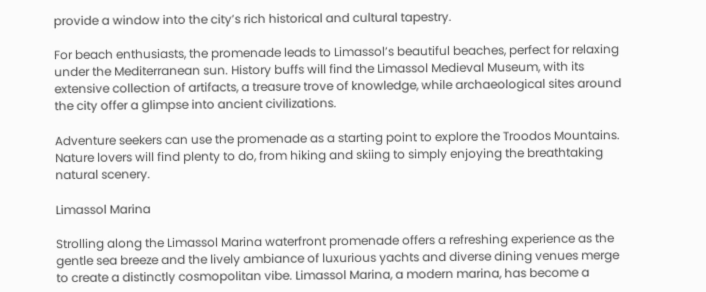provide a window into the city’s rich historical and cultural tapestry.

For beach enthusiasts, the promenade leads to Limassol’s beautiful beaches, perfect for relaxing under the Mediterranean sun. History buffs will find the Limassol Medieval Museum, with its extensive collection of artifacts, a treasure trove of knowledge, while archaeological sites around the city offer a glimpse into ancient civilizations.

Adventure seekers can use the promenade as a starting point to explore the Troodos Mountains. Nature lovers will find plenty to do, from hiking and skiing to simply enjoying the breathtaking natural scenery.

Limassol Marina

Strolling along the Limassol Marina waterfront promenade offers a refreshing experience as the gentle sea breeze and the lively ambiance of luxurious yachts and diverse dining venues merge to create a distinctly cosmopolitan vibe. Limassol Marina, a modern marina, has become a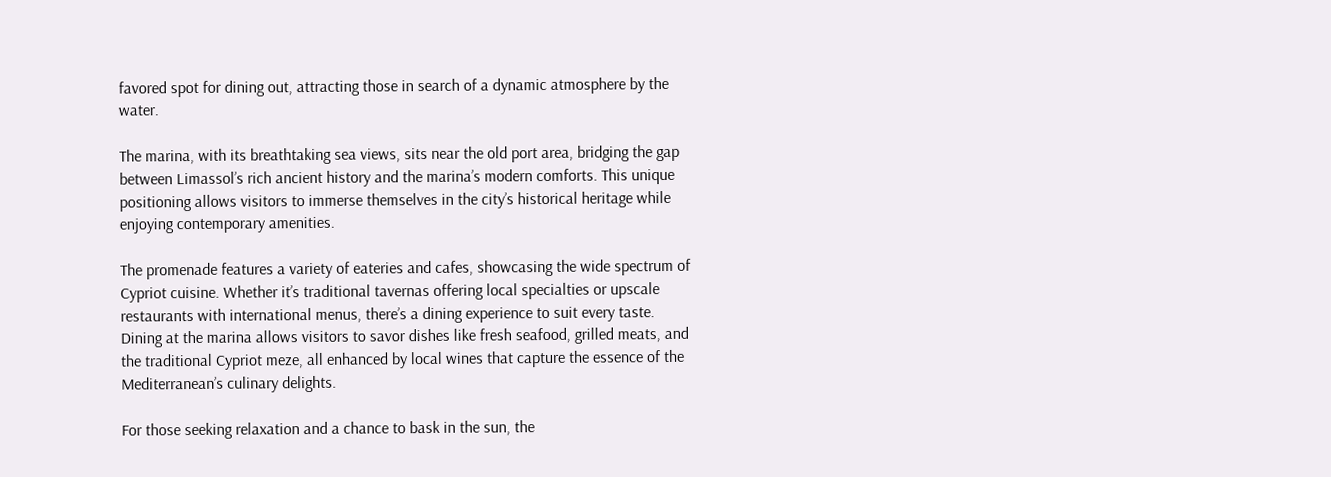favored spot for dining out, attracting those in search of a dynamic atmosphere by the water.

The marina, with its breathtaking sea views, sits near the old port area, bridging the gap between Limassol’s rich ancient history and the marina’s modern comforts. This unique positioning allows visitors to immerse themselves in the city’s historical heritage while enjoying contemporary amenities.

The promenade features a variety of eateries and cafes, showcasing the wide spectrum of Cypriot cuisine. Whether it’s traditional tavernas offering local specialties or upscale restaurants with international menus, there’s a dining experience to suit every taste. Dining at the marina allows visitors to savor dishes like fresh seafood, grilled meats, and the traditional Cypriot meze, all enhanced by local wines that capture the essence of the Mediterranean’s culinary delights.

For those seeking relaxation and a chance to bask in the sun, the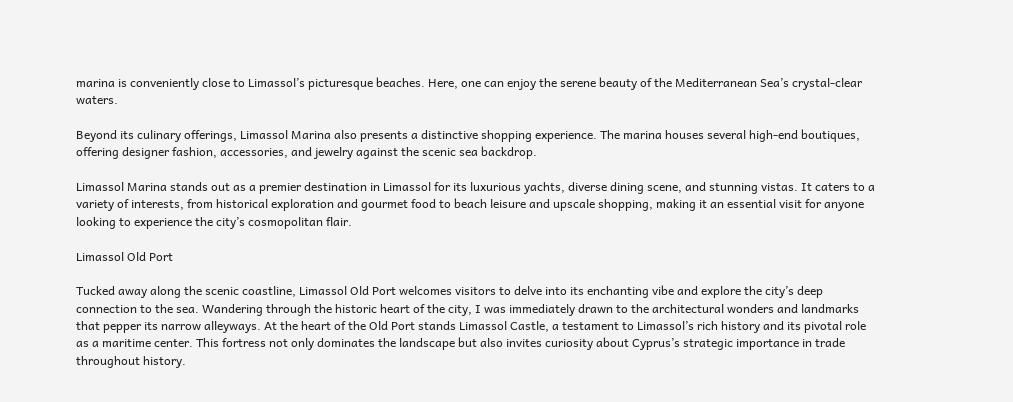marina is conveniently close to Limassol’s picturesque beaches. Here, one can enjoy the serene beauty of the Mediterranean Sea’s crystal-clear waters.

Beyond its culinary offerings, Limassol Marina also presents a distinctive shopping experience. The marina houses several high-end boutiques, offering designer fashion, accessories, and jewelry against the scenic sea backdrop.

Limassol Marina stands out as a premier destination in Limassol for its luxurious yachts, diverse dining scene, and stunning vistas. It caters to a variety of interests, from historical exploration and gourmet food to beach leisure and upscale shopping, making it an essential visit for anyone looking to experience the city’s cosmopolitan flair.

Limassol Old Port

Tucked away along the scenic coastline, Limassol Old Port welcomes visitors to delve into its enchanting vibe and explore the city’s deep connection to the sea. Wandering through the historic heart of the city, I was immediately drawn to the architectural wonders and landmarks that pepper its narrow alleyways. At the heart of the Old Port stands Limassol Castle, a testament to Limassol’s rich history and its pivotal role as a maritime center. This fortress not only dominates the landscape but also invites curiosity about Cyprus’s strategic importance in trade throughout history.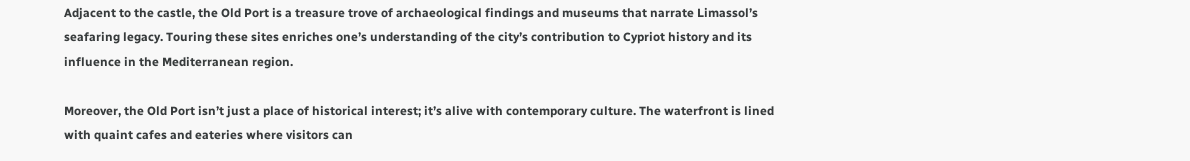Adjacent to the castle, the Old Port is a treasure trove of archaeological findings and museums that narrate Limassol’s seafaring legacy. Touring these sites enriches one’s understanding of the city’s contribution to Cypriot history and its influence in the Mediterranean region.

Moreover, the Old Port isn’t just a place of historical interest; it’s alive with contemporary culture. The waterfront is lined with quaint cafes and eateries where visitors can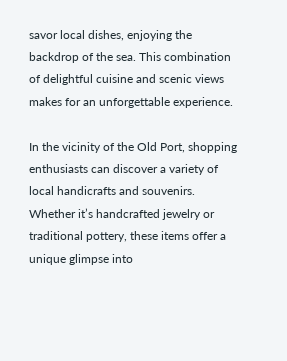savor local dishes, enjoying the backdrop of the sea. This combination of delightful cuisine and scenic views makes for an unforgettable experience.

In the vicinity of the Old Port, shopping enthusiasts can discover a variety of local handicrafts and souvenirs. Whether it’s handcrafted jewelry or traditional pottery, these items offer a unique glimpse into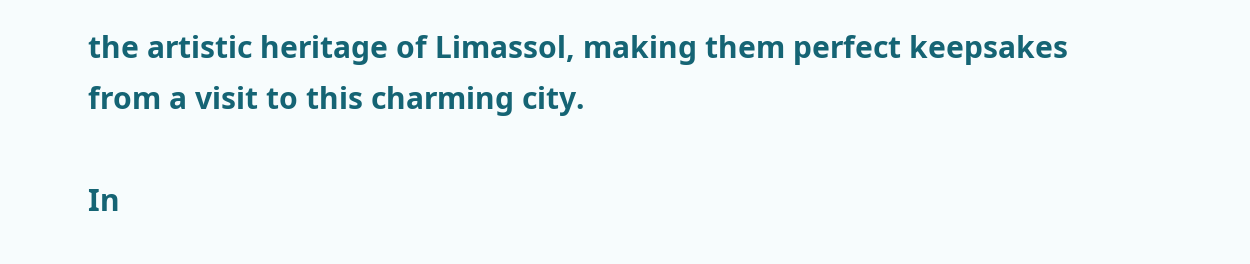the artistic heritage of Limassol, making them perfect keepsakes from a visit to this charming city.

In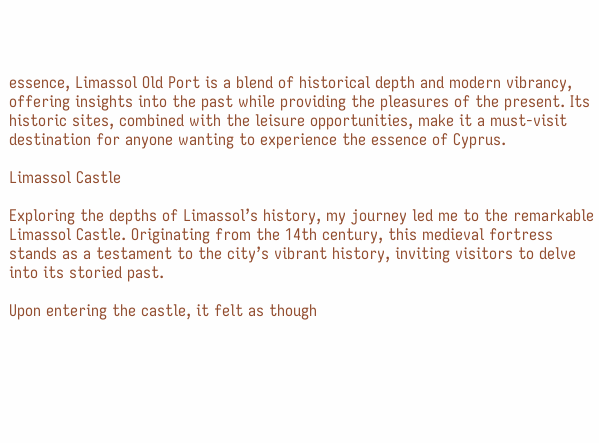essence, Limassol Old Port is a blend of historical depth and modern vibrancy, offering insights into the past while providing the pleasures of the present. Its historic sites, combined with the leisure opportunities, make it a must-visit destination for anyone wanting to experience the essence of Cyprus.

Limassol Castle

Exploring the depths of Limassol’s history, my journey led me to the remarkable Limassol Castle. Originating from the 14th century, this medieval fortress stands as a testament to the city’s vibrant history, inviting visitors to delve into its storied past.

Upon entering the castle, it felt as though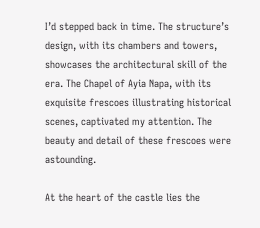I’d stepped back in time. The structure’s design, with its chambers and towers, showcases the architectural skill of the era. The Chapel of Ayia Napa, with its exquisite frescoes illustrating historical scenes, captivated my attention. The beauty and detail of these frescoes were astounding.

At the heart of the castle lies the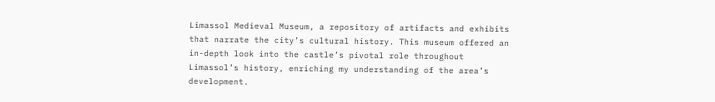Limassol Medieval Museum, a repository of artifacts and exhibits that narrate the city’s cultural history. This museum offered an in-depth look into the castle’s pivotal role throughout Limassol’s history, enriching my understanding of the area’s development.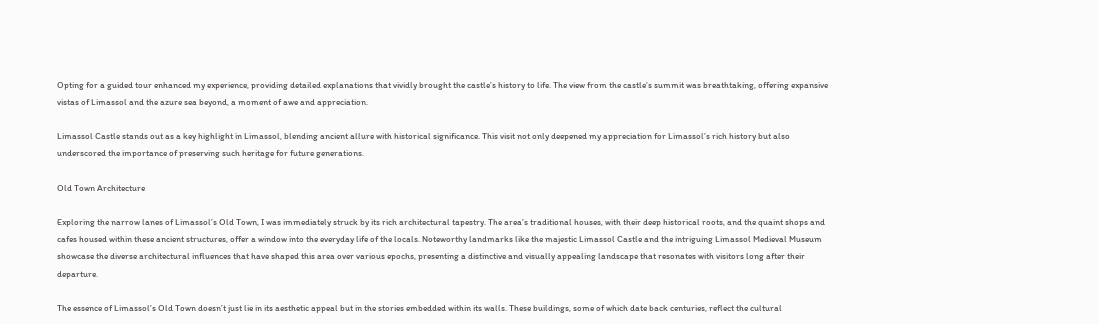Opting for a guided tour enhanced my experience, providing detailed explanations that vividly brought the castle’s history to life. The view from the castle’s summit was breathtaking, offering expansive vistas of Limassol and the azure sea beyond, a moment of awe and appreciation.

Limassol Castle stands out as a key highlight in Limassol, blending ancient allure with historical significance. This visit not only deepened my appreciation for Limassol’s rich history but also underscored the importance of preserving such heritage for future generations.

Old Town Architecture

Exploring the narrow lanes of Limassol’s Old Town, I was immediately struck by its rich architectural tapestry. The area’s traditional houses, with their deep historical roots, and the quaint shops and cafes housed within these ancient structures, offer a window into the everyday life of the locals. Noteworthy landmarks like the majestic Limassol Castle and the intriguing Limassol Medieval Museum showcase the diverse architectural influences that have shaped this area over various epochs, presenting a distinctive and visually appealing landscape that resonates with visitors long after their departure.

The essence of Limassol’s Old Town doesn’t just lie in its aesthetic appeal but in the stories embedded within its walls. These buildings, some of which date back centuries, reflect the cultural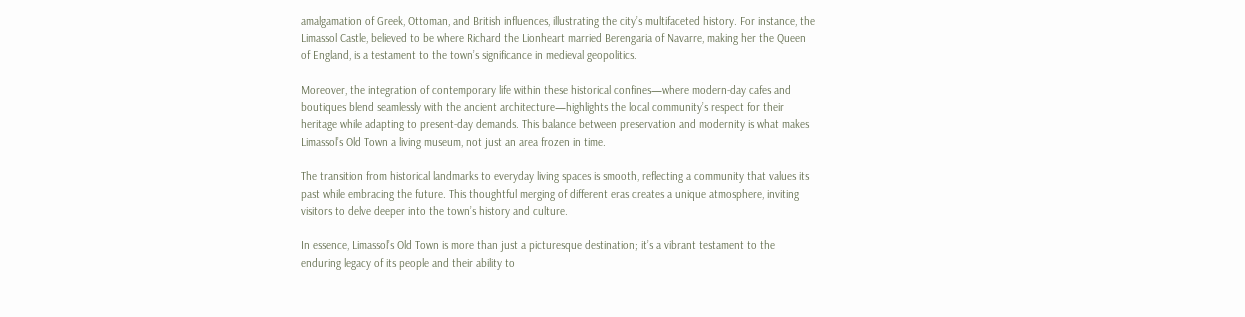amalgamation of Greek, Ottoman, and British influences, illustrating the city’s multifaceted history. For instance, the Limassol Castle, believed to be where Richard the Lionheart married Berengaria of Navarre, making her the Queen of England, is a testament to the town’s significance in medieval geopolitics.

Moreover, the integration of contemporary life within these historical confines—where modern-day cafes and boutiques blend seamlessly with the ancient architecture—highlights the local community’s respect for their heritage while adapting to present-day demands. This balance between preservation and modernity is what makes Limassol’s Old Town a living museum, not just an area frozen in time.

The transition from historical landmarks to everyday living spaces is smooth, reflecting a community that values its past while embracing the future. This thoughtful merging of different eras creates a unique atmosphere, inviting visitors to delve deeper into the town’s history and culture.

In essence, Limassol’s Old Town is more than just a picturesque destination; it’s a vibrant testament to the enduring legacy of its people and their ability to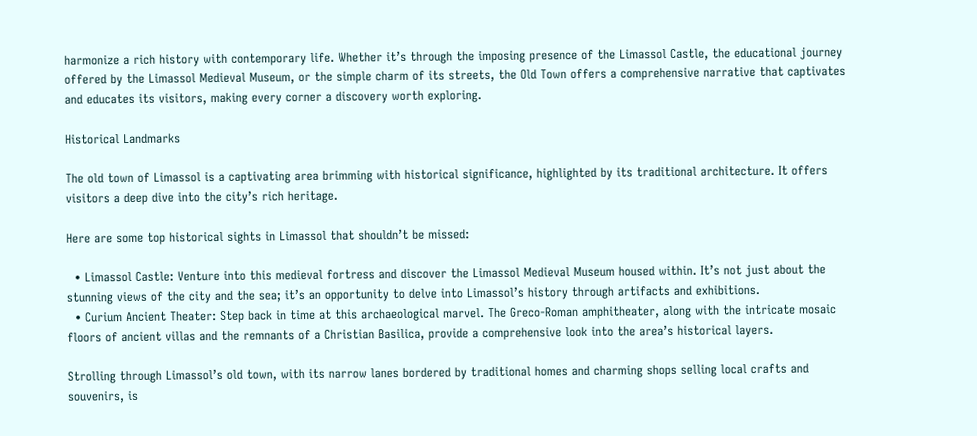harmonize a rich history with contemporary life. Whether it’s through the imposing presence of the Limassol Castle, the educational journey offered by the Limassol Medieval Museum, or the simple charm of its streets, the Old Town offers a comprehensive narrative that captivates and educates its visitors, making every corner a discovery worth exploring.

Historical Landmarks

The old town of Limassol is a captivating area brimming with historical significance, highlighted by its traditional architecture. It offers visitors a deep dive into the city’s rich heritage.

Here are some top historical sights in Limassol that shouldn’t be missed:

  • Limassol Castle: Venture into this medieval fortress and discover the Limassol Medieval Museum housed within. It’s not just about the stunning views of the city and the sea; it’s an opportunity to delve into Limassol’s history through artifacts and exhibitions.
  • Curium Ancient Theater: Step back in time at this archaeological marvel. The Greco-Roman amphitheater, along with the intricate mosaic floors of ancient villas and the remnants of a Christian Basilica, provide a comprehensive look into the area’s historical layers.

Strolling through Limassol’s old town, with its narrow lanes bordered by traditional homes and charming shops selling local crafts and souvenirs, is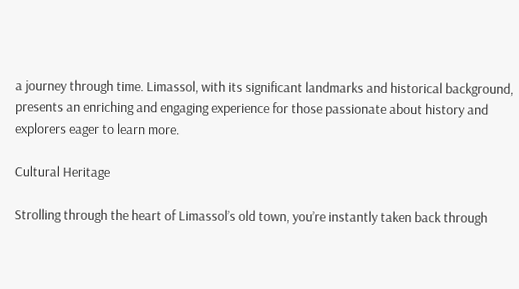a journey through time. Limassol, with its significant landmarks and historical background, presents an enriching and engaging experience for those passionate about history and explorers eager to learn more.

Cultural Heritage

Strolling through the heart of Limassol’s old town, you’re instantly taken back through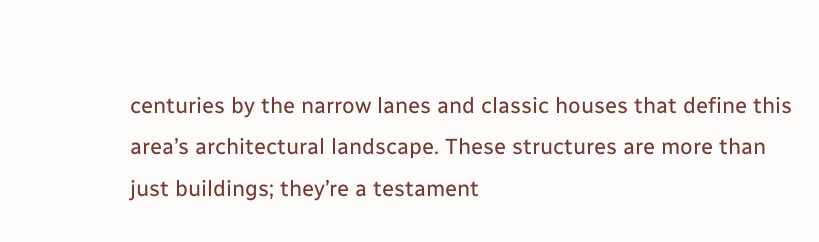centuries by the narrow lanes and classic houses that define this area’s architectural landscape. These structures are more than just buildings; they’re a testament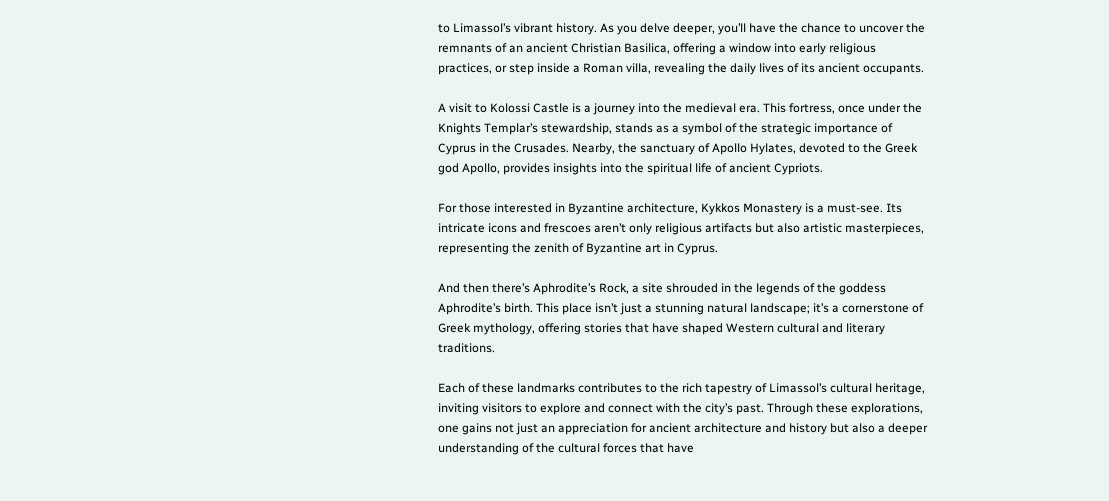to Limassol’s vibrant history. As you delve deeper, you’ll have the chance to uncover the remnants of an ancient Christian Basilica, offering a window into early religious practices, or step inside a Roman villa, revealing the daily lives of its ancient occupants.

A visit to Kolossi Castle is a journey into the medieval era. This fortress, once under the Knights Templar’s stewardship, stands as a symbol of the strategic importance of Cyprus in the Crusades. Nearby, the sanctuary of Apollo Hylates, devoted to the Greek god Apollo, provides insights into the spiritual life of ancient Cypriots.

For those interested in Byzantine architecture, Kykkos Monastery is a must-see. Its intricate icons and frescoes aren’t only religious artifacts but also artistic masterpieces, representing the zenith of Byzantine art in Cyprus.

And then there’s Aphrodite’s Rock, a site shrouded in the legends of the goddess Aphrodite’s birth. This place isn’t just a stunning natural landscape; it’s a cornerstone of Greek mythology, offering stories that have shaped Western cultural and literary traditions.

Each of these landmarks contributes to the rich tapestry of Limassol’s cultural heritage, inviting visitors to explore and connect with the city’s past. Through these explorations, one gains not just an appreciation for ancient architecture and history but also a deeper understanding of the cultural forces that have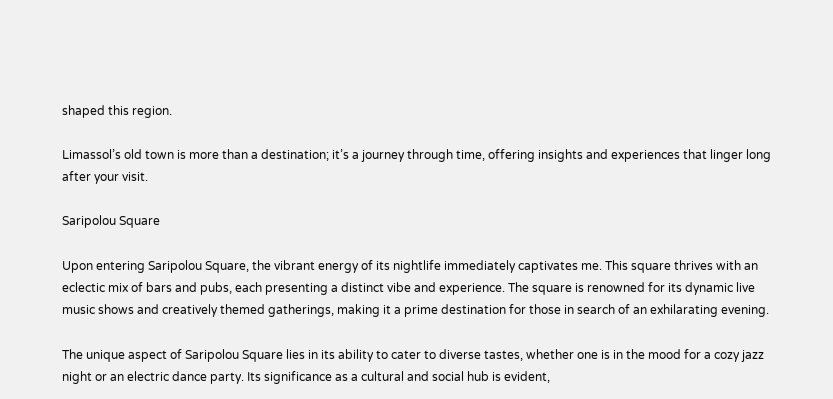shaped this region.

Limassol’s old town is more than a destination; it’s a journey through time, offering insights and experiences that linger long after your visit.

Saripolou Square

Upon entering Saripolou Square, the vibrant energy of its nightlife immediately captivates me. This square thrives with an eclectic mix of bars and pubs, each presenting a distinct vibe and experience. The square is renowned for its dynamic live music shows and creatively themed gatherings, making it a prime destination for those in search of an exhilarating evening.

The unique aspect of Saripolou Square lies in its ability to cater to diverse tastes, whether one is in the mood for a cozy jazz night or an electric dance party. Its significance as a cultural and social hub is evident,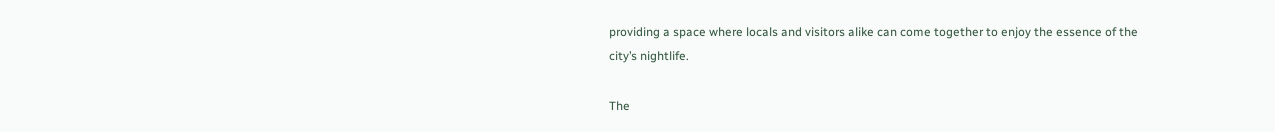providing a space where locals and visitors alike can come together to enjoy the essence of the city’s nightlife.

The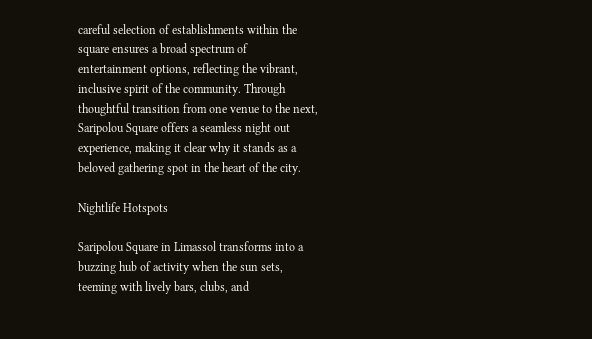careful selection of establishments within the square ensures a broad spectrum of entertainment options, reflecting the vibrant, inclusive spirit of the community. Through thoughtful transition from one venue to the next, Saripolou Square offers a seamless night out experience, making it clear why it stands as a beloved gathering spot in the heart of the city.

Nightlife Hotspots

Saripolou Square in Limassol transforms into a buzzing hub of activity when the sun sets, teeming with lively bars, clubs, and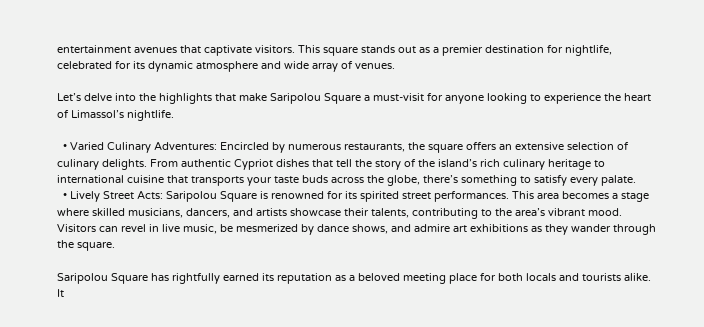entertainment avenues that captivate visitors. This square stands out as a premier destination for nightlife, celebrated for its dynamic atmosphere and wide array of venues.

Let’s delve into the highlights that make Saripolou Square a must-visit for anyone looking to experience the heart of Limassol’s nightlife.

  • Varied Culinary Adventures: Encircled by numerous restaurants, the square offers an extensive selection of culinary delights. From authentic Cypriot dishes that tell the story of the island’s rich culinary heritage to international cuisine that transports your taste buds across the globe, there’s something to satisfy every palate.
  • Lively Street Acts: Saripolou Square is renowned for its spirited street performances. This area becomes a stage where skilled musicians, dancers, and artists showcase their talents, contributing to the area’s vibrant mood. Visitors can revel in live music, be mesmerized by dance shows, and admire art exhibitions as they wander through the square.

Saripolou Square has rightfully earned its reputation as a beloved meeting place for both locals and tourists alike. It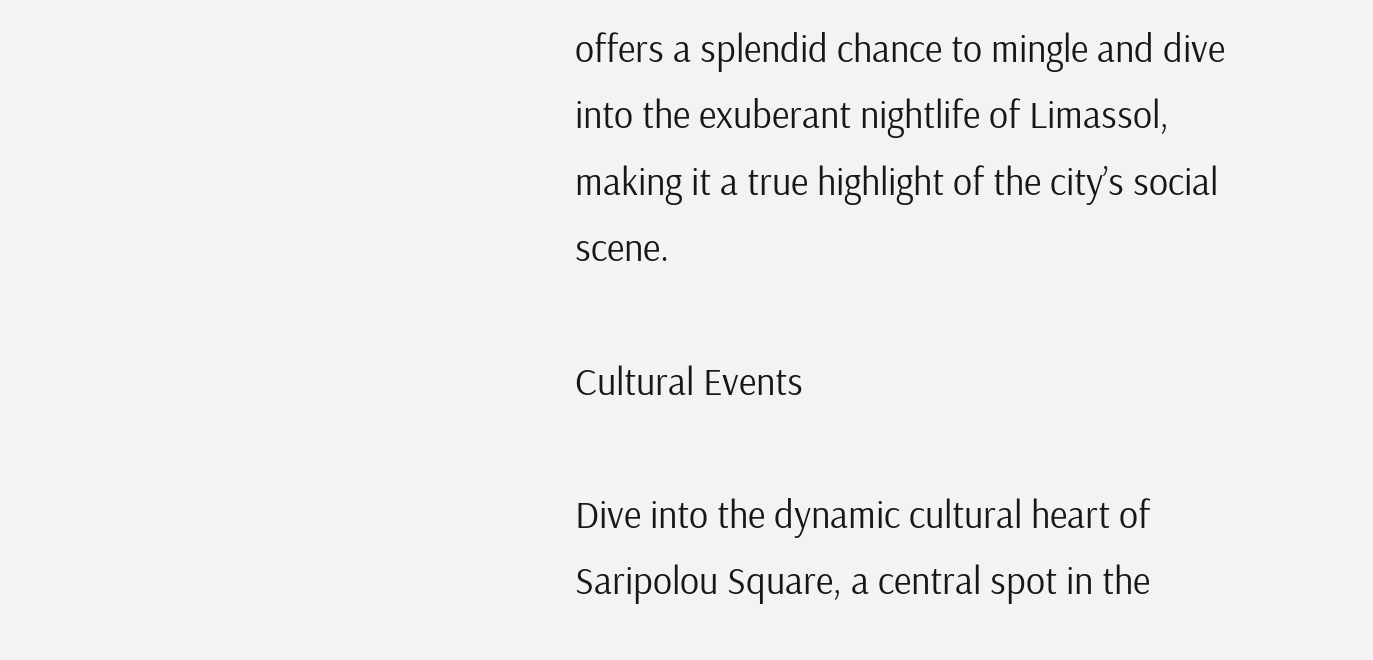offers a splendid chance to mingle and dive into the exuberant nightlife of Limassol, making it a true highlight of the city’s social scene.

Cultural Events

Dive into the dynamic cultural heart of Saripolou Square, a central spot in the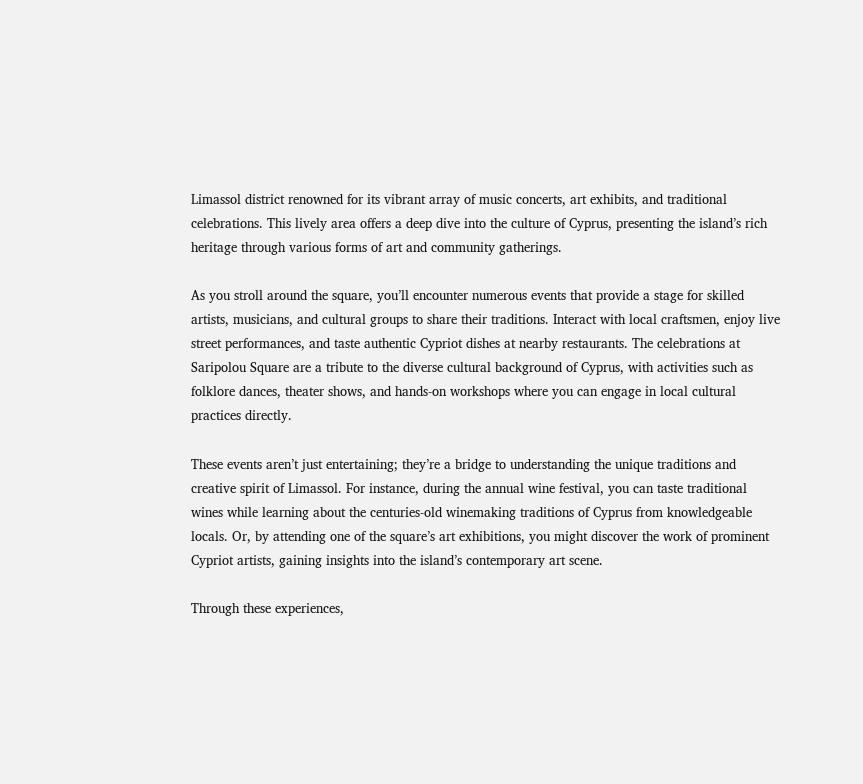Limassol district renowned for its vibrant array of music concerts, art exhibits, and traditional celebrations. This lively area offers a deep dive into the culture of Cyprus, presenting the island’s rich heritage through various forms of art and community gatherings.

As you stroll around the square, you’ll encounter numerous events that provide a stage for skilled artists, musicians, and cultural groups to share their traditions. Interact with local craftsmen, enjoy live street performances, and taste authentic Cypriot dishes at nearby restaurants. The celebrations at Saripolou Square are a tribute to the diverse cultural background of Cyprus, with activities such as folklore dances, theater shows, and hands-on workshops where you can engage in local cultural practices directly.

These events aren’t just entertaining; they’re a bridge to understanding the unique traditions and creative spirit of Limassol. For instance, during the annual wine festival, you can taste traditional wines while learning about the centuries-old winemaking traditions of Cyprus from knowledgeable locals. Or, by attending one of the square’s art exhibitions, you might discover the work of prominent Cypriot artists, gaining insights into the island’s contemporary art scene.

Through these experiences,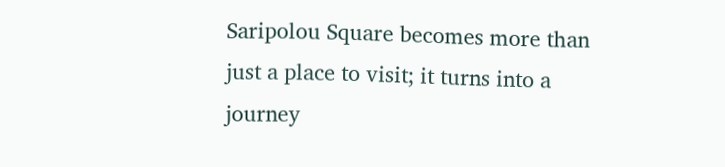Saripolou Square becomes more than just a place to visit; it turns into a journey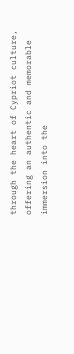through the heart of Cypriot culture, offering an authentic and memorable immersion into the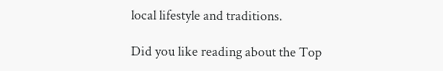local lifestyle and traditions.

Did you like reading about the Top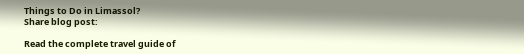Things to Do in Limassol?
Share blog post:

Read the complete travel guide of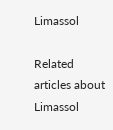Limassol

Related articles about Limassol